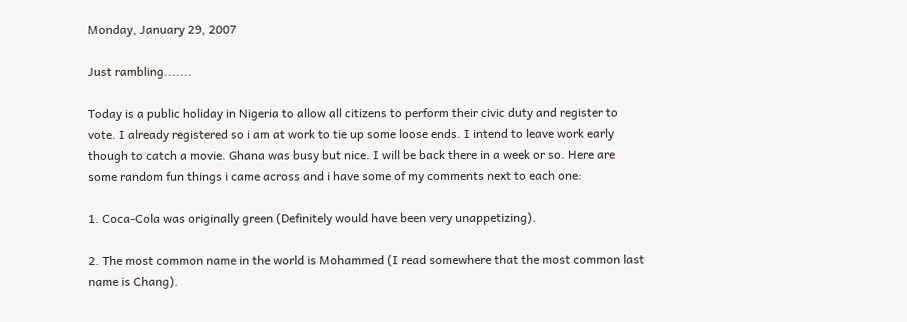Monday, January 29, 2007

Just rambling.......

Today is a public holiday in Nigeria to allow all citizens to perform their civic duty and register to vote. I already registered so i am at work to tie up some loose ends. I intend to leave work early though to catch a movie. Ghana was busy but nice. I will be back there in a week or so. Here are some random fun things i came across and i have some of my comments next to each one:

1. Coca-Cola was originally green (Definitely would have been very unappetizing).

2. The most common name in the world is Mohammed (I read somewhere that the most common last name is Chang).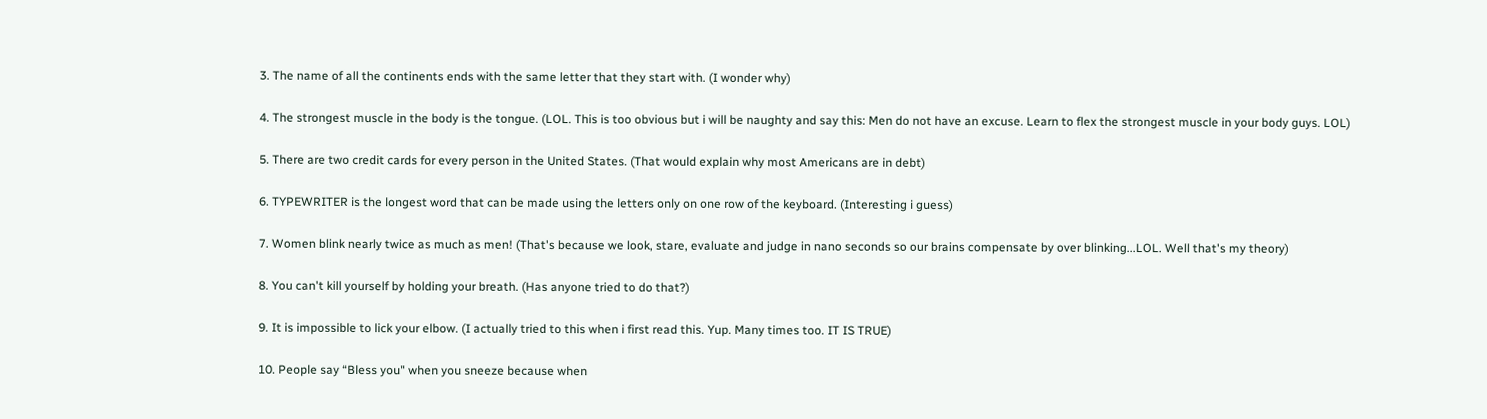3. The name of all the continents ends with the same letter that they start with. (I wonder why)

4. The strongest muscle in the body is the tongue. (LOL. This is too obvious but i will be naughty and say this: Men do not have an excuse. Learn to flex the strongest muscle in your body guys. LOL)

5. There are two credit cards for every person in the United States. (That would explain why most Americans are in debt)

6. TYPEWRITER is the longest word that can be made using the letters only on one row of the keyboard. (Interesting i guess)

7. Women blink nearly twice as much as men! (That's because we look, stare, evaluate and judge in nano seconds so our brains compensate by over blinking...LOL. Well that's my theory)

8. You can't kill yourself by holding your breath. (Has anyone tried to do that?)

9. It is impossible to lick your elbow. (I actually tried to this when i first read this. Yup. Many times too. IT IS TRUE)

10. People say “Bless you" when you sneeze because when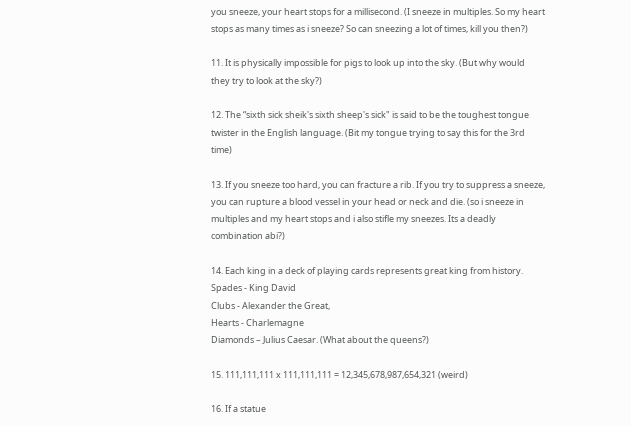you sneeze, your heart stops for a millisecond. (I sneeze in multiples. So my heart stops as many times as i sneeze? So can sneezing a lot of times, kill you then?)

11. It is physically impossible for pigs to look up into the sky. (But why would they try to look at the sky?)

12. The “sixth sick sheik's sixth sheep's sick" is said to be the toughest tongue twister in the English language. (Bit my tongue trying to say this for the 3rd time)

13. If you sneeze too hard, you can fracture a rib. If you try to suppress a sneeze, you can rupture a blood vessel in your head or neck and die. (so i sneeze in multiples and my heart stops and i also stifle my sneezes. Its a deadly combination abi?)

14. Each king in a deck of playing cards represents great king from history.
Spades - King David
Clubs - Alexander the Great,
Hearts - Charlemagne
Diamonds – Julius Caesar. (What about the queens?)

15. 111,111,111 x 111,111,111 = 12,345,678,987,654,321 (weird)

16. If a statue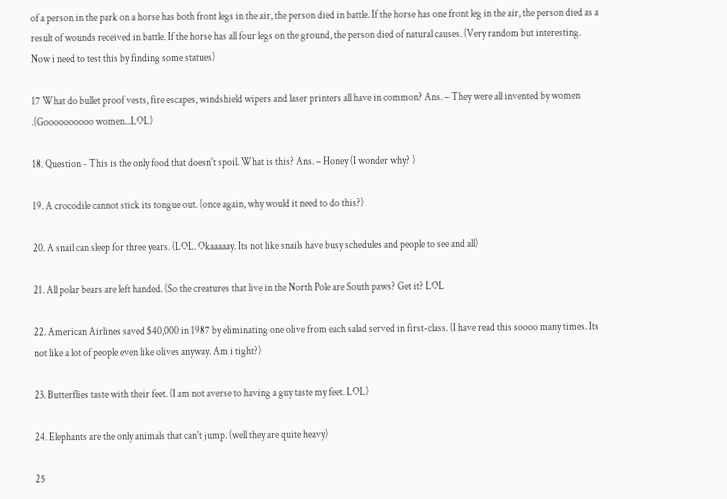of a person in the park on a horse has both front legs in the air, the person died in battle. If the horse has one front leg in the air, the person died as a result of wounds received in battle. If the horse has all four legs on the ground, the person died of natural causes. (Very random but interesting. Now i need to test this by finding some statues)

17 What do bullet proof vests, fire escapes, windshield wipers and laser printers all have in common? Ans. – They were all invented by women .(Goooooooooo women...LOL)

18. Question - This is the only food that doesn't spoil. What is this? Ans. – Honey (I wonder why? )

19. A crocodile cannot stick its tongue out. (once again, why would it need to do this?)

20. A snail can sleep for three years. (LOL. Okaaaaay. Its not like snails have busy schedules and people to see and all)

21. All polar bears are left handed. (So the creatures that live in the North Pole are South paws? Get it? LOL

22. American Airlines saved $40,000 in 1987 by eliminating one olive from each salad served in first-class. (I have read this soooo many times. Its not like a lot of people even like olives anyway. Am i tight?)

23. Butterflies taste with their feet. (I am not averse to having a guy taste my feet. LOL)

24. Elephants are the only animals that can't jump. (well they are quite heavy)

25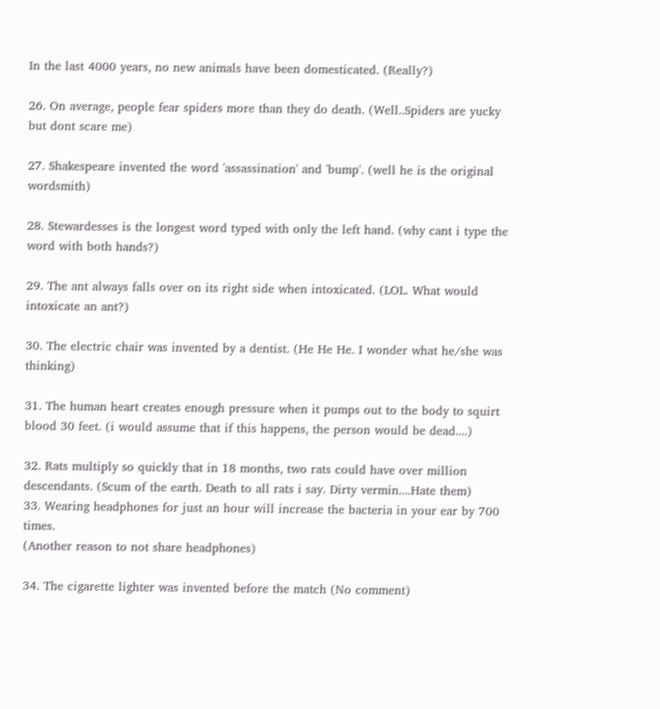In the last 4000 years, no new animals have been domesticated. (Really?)

26. On average, people fear spiders more than they do death. (Well..Spiders are yucky but dont scare me)

27. Shakespeare invented the word 'assassination' and 'bump'. (well he is the original wordsmith)

28. Stewardesses is the longest word typed with only the left hand. (why cant i type the word with both hands?)

29. The ant always falls over on its right side when intoxicated. (LOL. What would intoxicate an ant?)

30. The electric chair was invented by a dentist. (He He He. I wonder what he/she was thinking)

31. The human heart creates enough pressure when it pumps out to the body to squirt blood 30 feet. (i would assume that if this happens, the person would be dead....)

32. Rats multiply so quickly that in 18 months, two rats could have over million descendants. (Scum of the earth. Death to all rats i say. Dirty vermin....Hate them)
33. Wearing headphones for just an hour will increase the bacteria in your ear by 700 times.
(Another reason to not share headphones)

34. The cigarette lighter was invented before the match (No comment)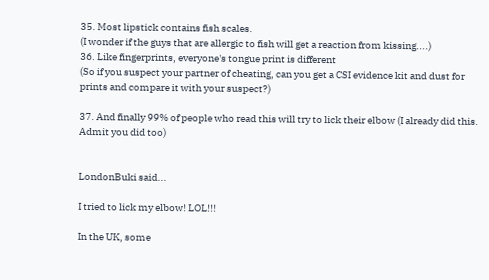35. Most lipstick contains fish scales.
(I wonder if the guys that are allergic to fish will get a reaction from kissing....)
36. Like fingerprints, everyone's tongue print is different
(So if you suspect your partner of cheating, can you get a CSI evidence kit and dust for prints and compare it with your suspect?)

37. And finally 99% of people who read this will try to lick their elbow (I already did this. Admit you did too)


LondonBuki said...

I tried to lick my elbow! LOL!!!

In the UK, some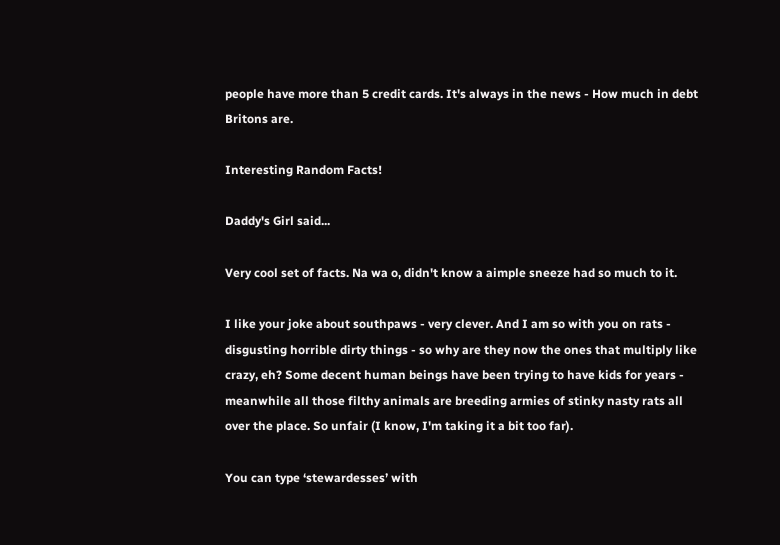people have more than 5 credit cards. It's always in the news - How much in debt Britons are.

Interesting Random Facts!

Daddy's Girl said...

Very cool set of facts. Na wa o, didn't know a aimple sneeze had so much to it.

I like your joke about southpaws - very clever. And I am so with you on rats - disgusting horrible dirty things - so why are they now the ones that multiply like crazy, eh? Some decent human beings have been trying to have kids for years - meanwhile all those filthy animals are breeding armies of stinky nasty rats all over the place. So unfair (I know, I'm taking it a bit too far).

You can type ‘stewardesses’ with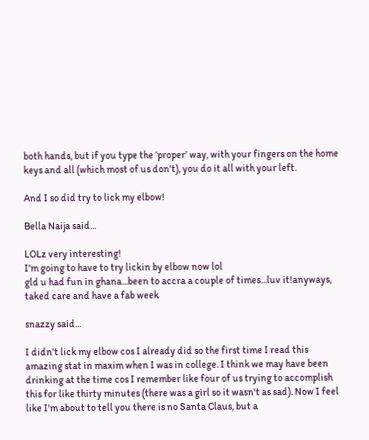both hands, but if you type the ‘proper’ way, with your fingers on the home keys and all (which most of us don't), you do it all with your left.

And I so did try to lick my elbow!

Bella Naija said...

LOLz very interesting!
I'm going to have to try lickin by elbow now lol
gld u had fun in ghana...been to accra a couple of times...luv it!anyways, taked care and have a fab week

snazzy said...

I didn't lick my elbow cos I already did so the first time I read this amazing stat in maxim when I was in college. I think we may have been drinking at the time cos I remember like four of us trying to accomplish this for like thirty minutes (there was a girl so it wasn't as sad). Now I feel like I'm about to tell you there is no Santa Claus, but a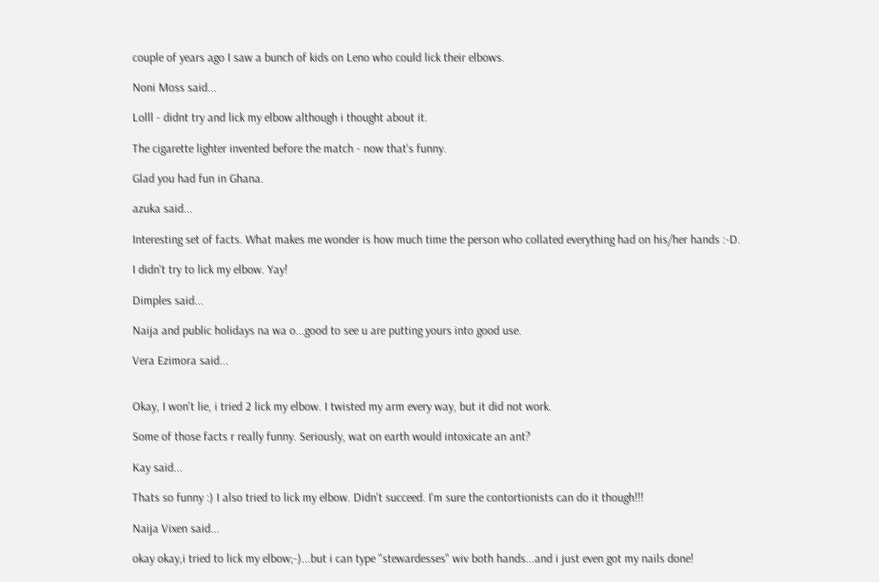couple of years ago I saw a bunch of kids on Leno who could lick their elbows.

Noni Moss said...

Lolll - didnt try and lick my elbow although i thought about it.

The cigarette lighter invented before the match - now that's funny.

Glad you had fun in Ghana.

azuka said...

Interesting set of facts. What makes me wonder is how much time the person who collated everything had on his/her hands :-D.

I didn't try to lick my elbow. Yay!

Dimples said...

Naija and public holidays na wa o...good to see u are putting yours into good use.

Vera Ezimora said...


Okay, I won't lie, i tried 2 lick my elbow. I twisted my arm every way, but it did not work.

Some of those facts r really funny. Seriously, wat on earth would intoxicate an ant?

Kay said...

Thats so funny :) I also tried to lick my elbow. Didn't succeed. I'm sure the contortionists can do it though!!!

Naija Vixen said...

okay okay,i tried to lick my elbow;-)...but i can type "stewardesses" wiv both hands...and i just even got my nails done!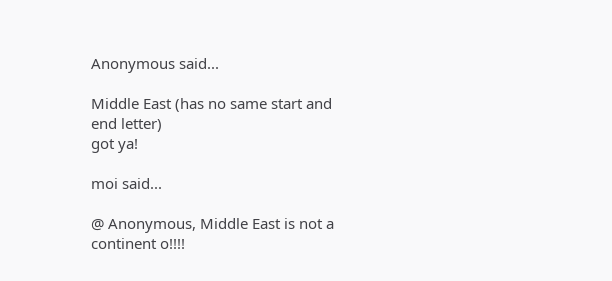Anonymous said...

Middle East (has no same start and end letter)
got ya!

moi said...

@ Anonymous, Middle East is not a continent o!!!!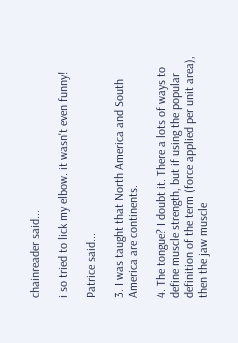chainreader said...

i so tried to lick my elbow. it wasn't even funny!

Patrice said...

3. I was taught that North America and South America are continents.

4. The tongue? I doubt it. There a lots of ways to define muscle strength, but if using the popular definition of the term (force applied per unit area), then the jaw muscle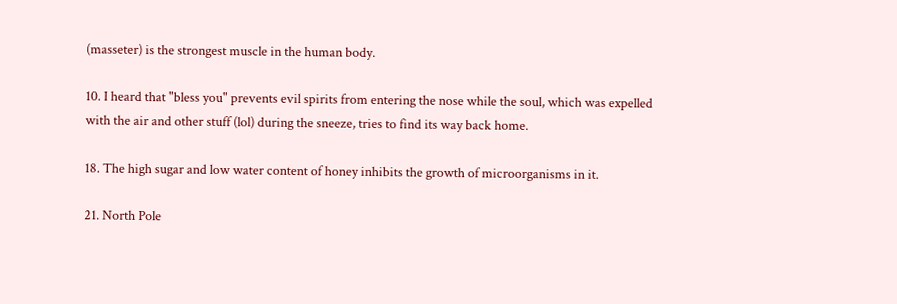(masseter) is the strongest muscle in the human body.

10. I heard that "bless you" prevents evil spirits from entering the nose while the soul, which was expelled with the air and other stuff (lol) during the sneeze, tries to find its way back home.

18. The high sugar and low water content of honey inhibits the growth of microorganisms in it.

21. North Pole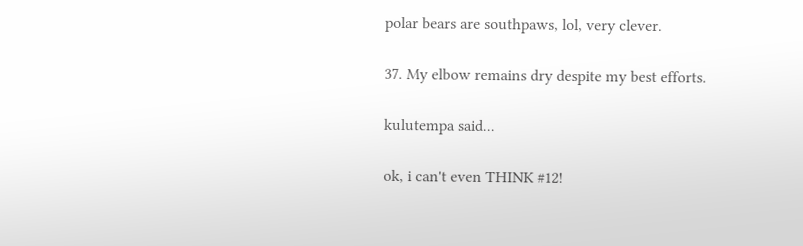polar bears are southpaws, lol, very clever.

37. My elbow remains dry despite my best efforts.

kulutempa said...

ok, i can't even THINK #12!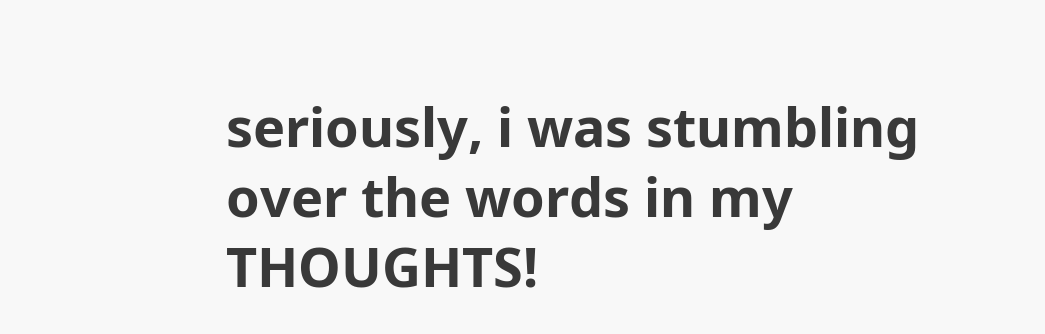seriously, i was stumbling over the words in my THOUGHTS!